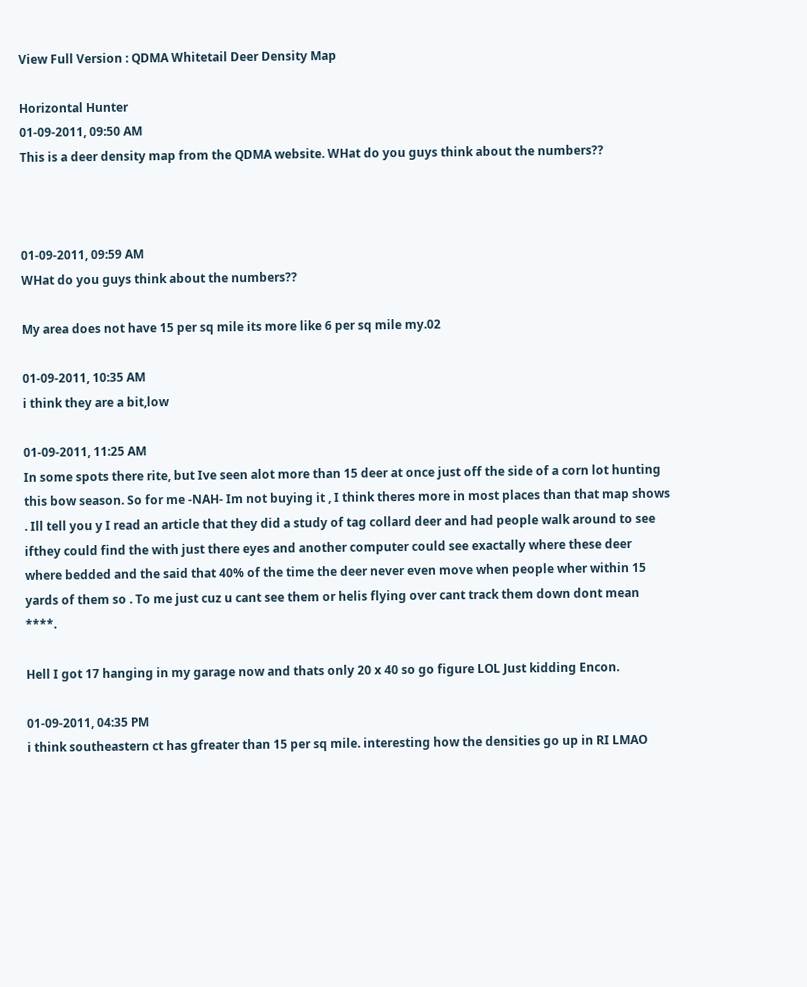View Full Version : QDMA Whitetail Deer Density Map

Horizontal Hunter
01-09-2011, 09:50 AM
This is a deer density map from the QDMA website. WHat do you guys think about the numbers??



01-09-2011, 09:59 AM
WHat do you guys think about the numbers??

My area does not have 15 per sq mile its more like 6 per sq mile my.02

01-09-2011, 10:35 AM
i think they are a bit,low

01-09-2011, 11:25 AM
In some spots there rite, but Ive seen alot more than 15 deer at once just off the side of a corn lot hunting this bow season. So for me -NAH- Im not buying it , I think theres more in most places than that map shows . Ill tell you y I read an article that they did a study of tag collard deer and had people walk around to see ifthey could find the with just there eyes and another computer could see exactally where these deer where bedded and the said that 40% of the time the deer never even move when people wher within 15 yards of them so . To me just cuz u cant see them or helis flying over cant track them down dont mean ****.

Hell I got 17 hanging in my garage now and thats only 20 x 40 so go figure LOL Just kidding Encon.

01-09-2011, 04:35 PM
i think southeastern ct has gfreater than 15 per sq mile. interesting how the densities go up in RI LMAO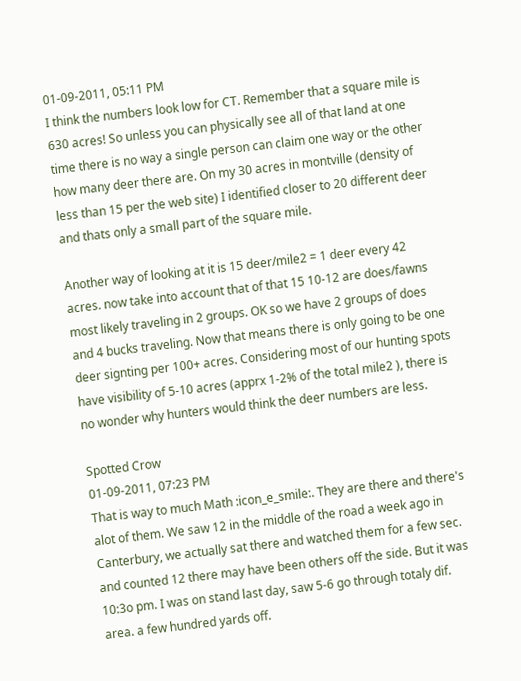01-09-2011, 05:11 PM
I think the numbers look low for CT. Remember that a square mile is 630 acres! So unless you can physically see all of that land at one time there is no way a single person can claim one way or the other how many deer there are. On my 30 acres in montville (density of less than 15 per the web site) I identified closer to 20 different deer and thats only a small part of the square mile.

Another way of looking at it is 15 deer/mile2 = 1 deer every 42 acres. now take into account that of that 15 10-12 are does/fawns most likely traveling in 2 groups. OK so we have 2 groups of does and 4 bucks traveling. Now that means there is only going to be one deer signting per 100+ acres. Considering most of our hunting spots have visibility of 5-10 acres (apprx 1-2% of the total mile2 ), there is no wonder why hunters would think the deer numbers are less.

Spotted Crow
01-09-2011, 07:23 PM
That is way to much Math :icon_e_smile:. They are there and there's alot of them. We saw 12 in the middle of the road a week ago in Canterbury, we actually sat there and watched them for a few sec. and counted 12 there may have been others off the side. But it was 10:3o pm. I was on stand last day, saw 5-6 go through totaly dif. area. a few hundred yards off.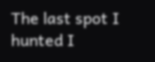The last spot I hunted I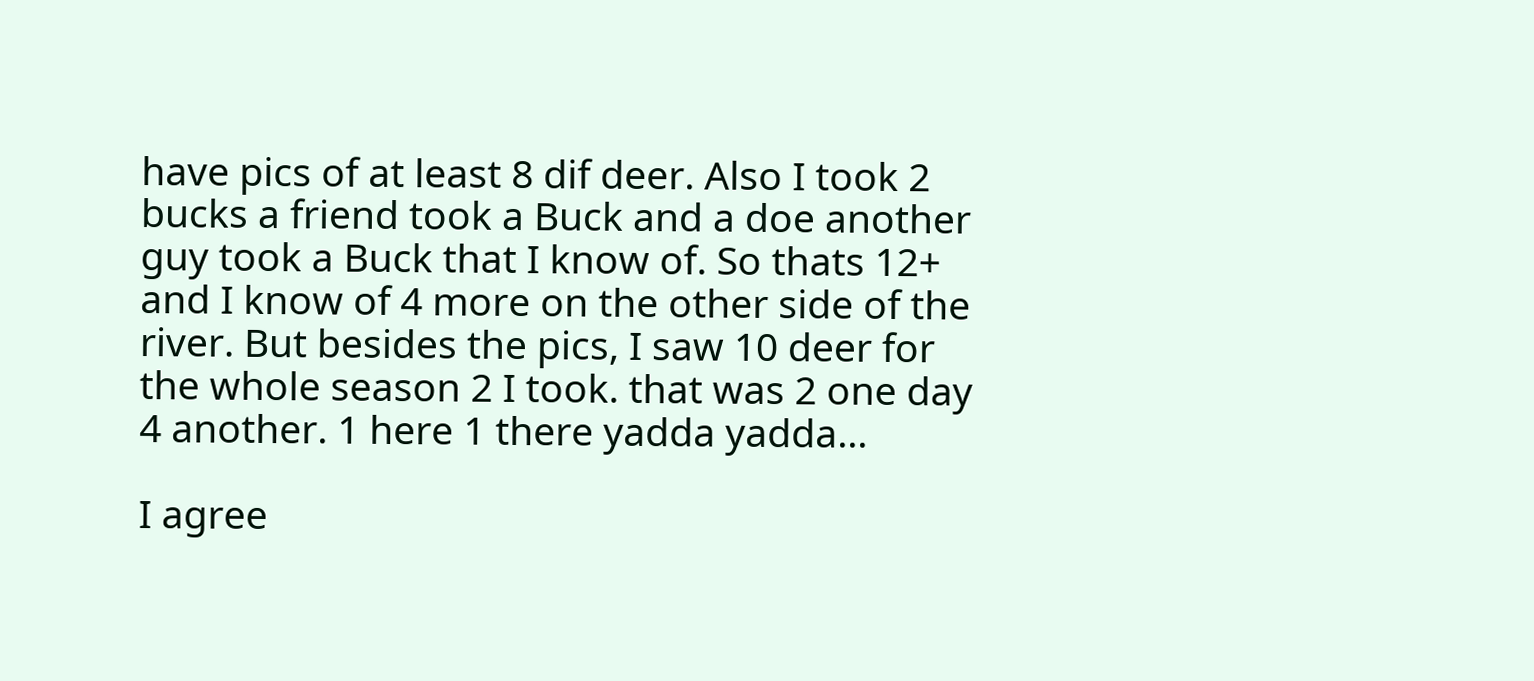have pics of at least 8 dif deer. Also I took 2 bucks a friend took a Buck and a doe another guy took a Buck that I know of. So thats 12+ and I know of 4 more on the other side of the river. But besides the pics, I saw 10 deer for the whole season 2 I took. that was 2 one day 4 another. 1 here 1 there yadda yadda...

I agree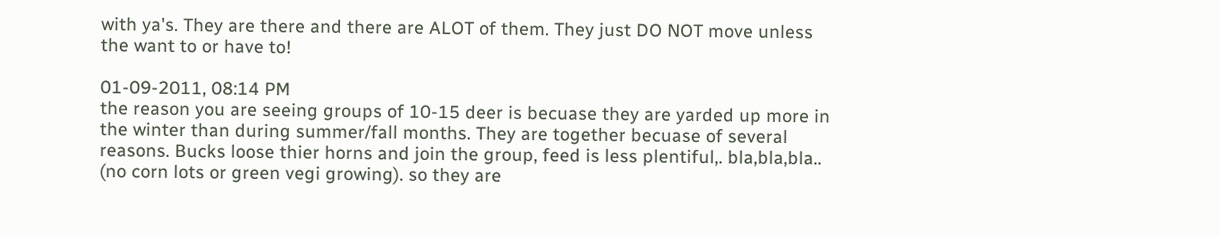with ya's. They are there and there are ALOT of them. They just DO NOT move unless the want to or have to!

01-09-2011, 08:14 PM
the reason you are seeing groups of 10-15 deer is becuase they are yarded up more in the winter than during summer/fall months. They are together becuase of several reasons. Bucks loose thier horns and join the group, feed is less plentiful,. bla,bla,bla.. (no corn lots or green vegi growing). so they are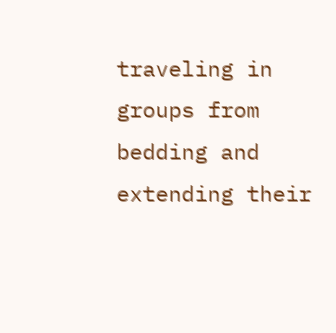traveling in groups from bedding and extending their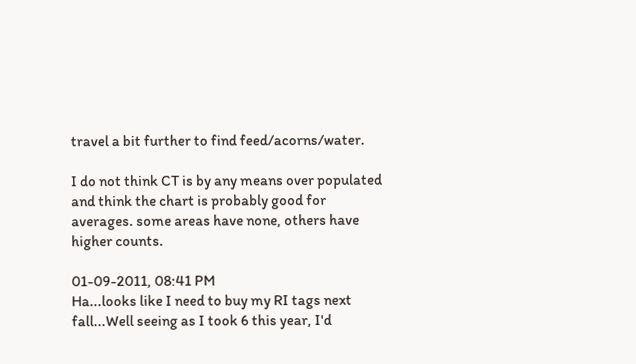travel a bit further to find feed/acorns/water.

I do not think CT is by any means over populated and think the chart is probably good for averages. some areas have none, others have higher counts.

01-09-2011, 08:41 PM
Ha...looks like I need to buy my RI tags next fall...Well seeing as I took 6 this year, I'd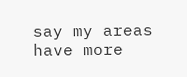say my areas have more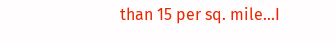than 15 per sq. mile...I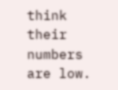think their numbers are low.